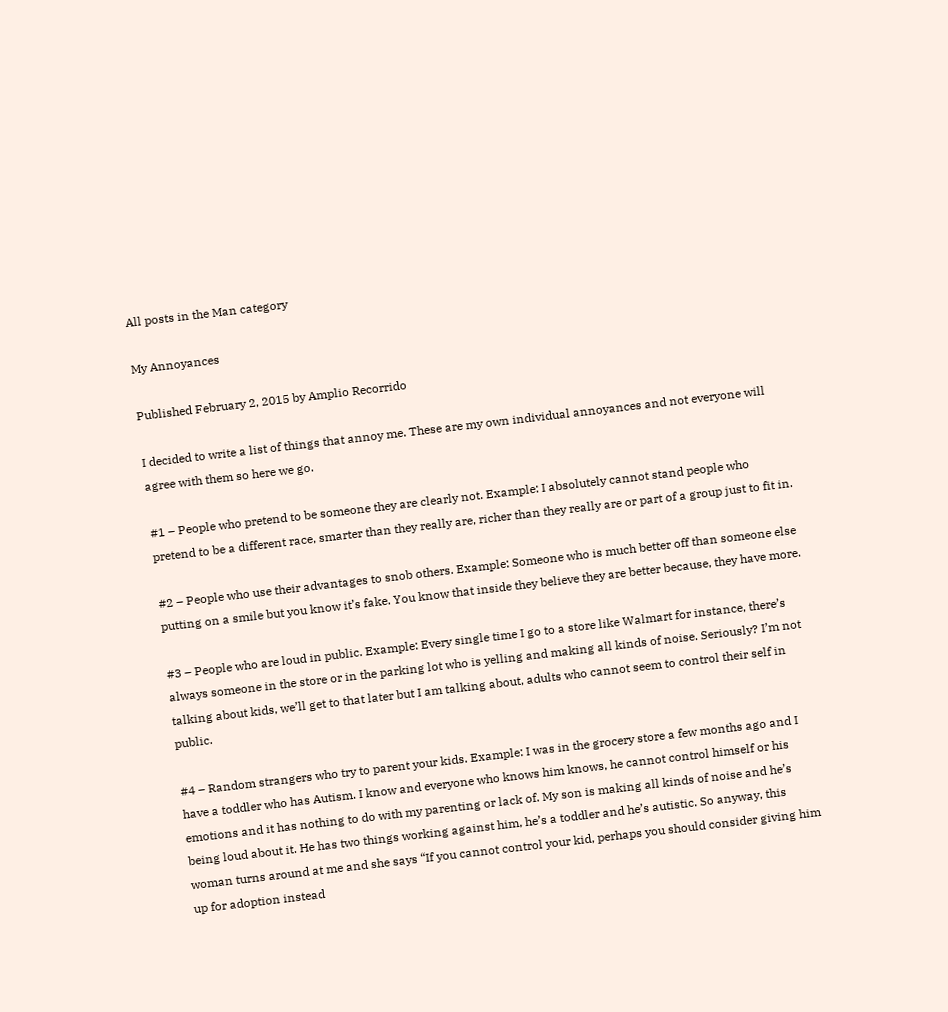All posts in the Man category

My Annoyances

Published February 2, 2015 by Amplio Recorrido

I decided to write a list of things that annoy me. These are my own individual annoyances and not everyone will agree with them so here we go.

#1 – People who pretend to be someone they are clearly not. Example: I absolutely cannot stand people who pretend to be a different race, smarter than they really are, richer than they really are or part of a group just to fit in.

#2 – People who use their advantages to snob others. Example: Someone who is much better off than someone else putting on a smile but you know it’s fake. You know that inside they believe they are better because, they have more.

#3 – People who are loud in public. Example: Every single time I go to a store like Walmart for instance, there’s always someone in the store or in the parking lot who is yelling and making all kinds of noise. Seriously? I’m not talking about kids, we’ll get to that later but I am talking about, adults who cannot seem to control their self in public.

#4 – Random strangers who try to parent your kids. Example: I was in the grocery store a few months ago and I have a toddler who has Autism. I know and everyone who knows him knows, he cannot control himself or his emotions and it has nothing to do with my parenting or lack of. My son is making all kinds of noise and he’s being loud about it. He has two things working against him, he’s a toddler and he’s autistic. So anyway, this woman turns around at me and she says “If you cannot control your kid, perhaps you should consider giving him up for adoption instead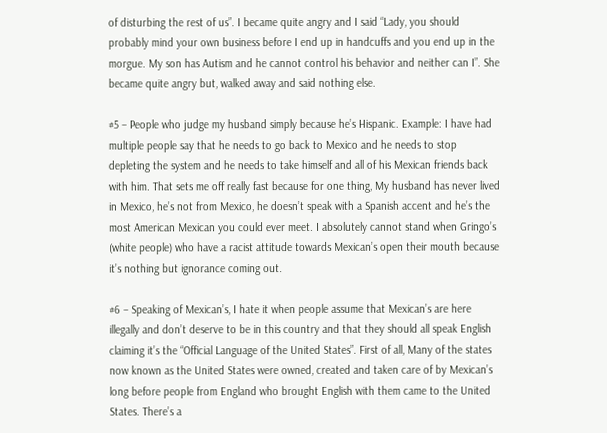of disturbing the rest of us”. I became quite angry and I said “Lady, you should probably mind your own business before I end up in handcuffs and you end up in the morgue. My son has Autism and he cannot control his behavior and neither can I”. She became quite angry but, walked away and said nothing else.

#5 – People who judge my husband simply because he’s Hispanic. Example: I have had multiple people say that he needs to go back to Mexico and he needs to stop depleting the system and he needs to take himself and all of his Mexican friends back with him. That sets me off really fast because for one thing, My husband has never lived in Mexico, he’s not from Mexico, he doesn’t speak with a Spanish accent and he’s the most American Mexican you could ever meet. I absolutely cannot stand when Gringo’s (white people) who have a racist attitude towards Mexican’s open their mouth because it’s nothing but ignorance coming out.

#6 – Speaking of Mexican’s, I hate it when people assume that Mexican’s are here illegally and don’t deserve to be in this country and that they should all speak English claiming it’s the “Official Language of the United States”. First of all, Many of the states now known as the United States were owned, created and taken care of by Mexican’s long before people from England who brought English with them came to the United States. There’s a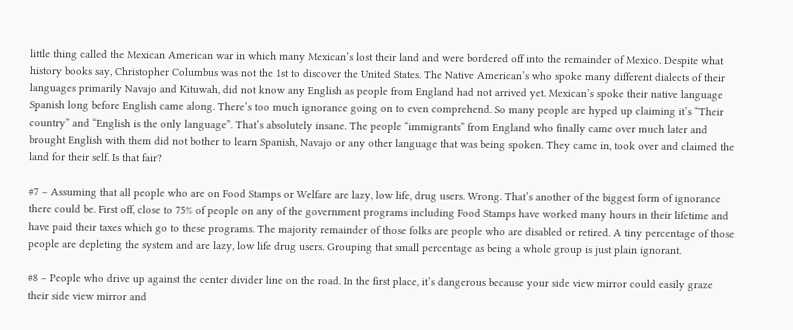little thing called the Mexican American war in which many Mexican’s lost their land and were bordered off into the remainder of Mexico. Despite what history books say, Christopher Columbus was not the 1st to discover the United States. The Native American’s who spoke many different dialects of their languages primarily Navajo and Kituwah, did not know any English as people from England had not arrived yet. Mexican’s spoke their native language Spanish long before English came along. There’s too much ignorance going on to even comprehend. So many people are hyped up claiming it’s “Their country” and “English is the only language”. That’s absolutely insane. The people “immigrants” from England who finally came over much later and brought English with them did not bother to learn Spanish, Navajo or any other language that was being spoken. They came in, took over and claimed the land for their self. Is that fair?

#7 – Assuming that all people who are on Food Stamps or Welfare are lazy, low life, drug users. Wrong. That’s another of the biggest form of ignorance there could be. First off, close to 75% of people on any of the government programs including Food Stamps have worked many hours in their lifetime and have paid their taxes which go to these programs. The majority remainder of those folks are people who are disabled or retired. A tiny percentage of those people are depleting the system and are lazy, low life drug users. Grouping that small percentage as being a whole group is just plain ignorant.

#8 – People who drive up against the center divider line on the road. In the first place, it’s dangerous because your side view mirror could easily graze their side view mirror and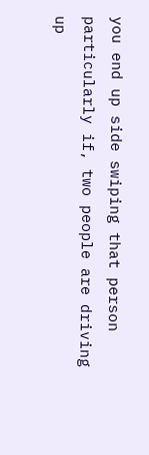you end up side swiping that person particularly if, two people are driving up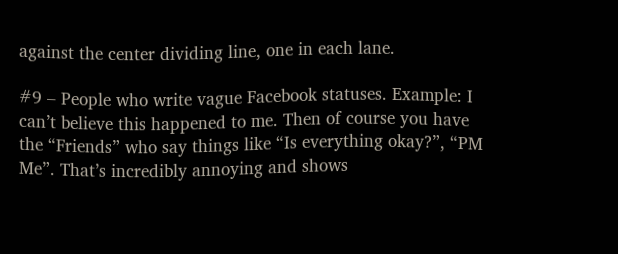against the center dividing line, one in each lane.

#9 – People who write vague Facebook statuses. Example: I can’t believe this happened to me. Then of course you have the “Friends” who say things like “Is everything okay?”, “PM Me”. That’s incredibly annoying and shows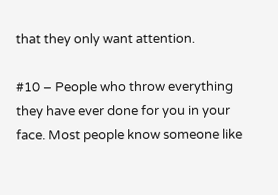that they only want attention.

#10 – People who throw everything they have ever done for you in your face. Most people know someone like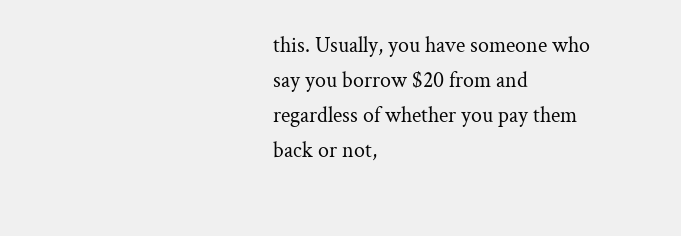this. Usually, you have someone who say you borrow $20 from and regardless of whether you pay them back or not,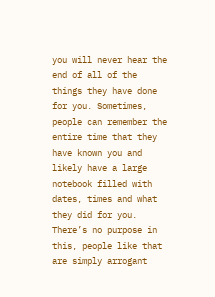you will never hear the end of all of the things they have done for you. Sometimes, people can remember the entire time that they have known you and likely have a large notebook filled with dates, times and what they did for you. There’s no purpose in this, people like that are simply arrogant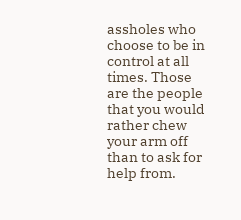assholes who choose to be in control at all times. Those are the people that you would rather chew your arm off than to ask for help from.